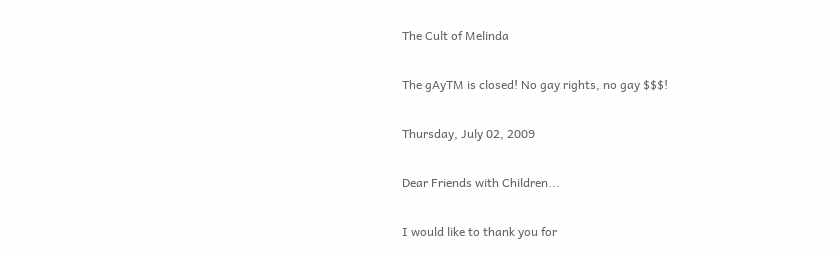The Cult of Melinda

The gAyTM is closed! No gay rights, no gay $$$!

Thursday, July 02, 2009

Dear Friends with Children...

I would like to thank you for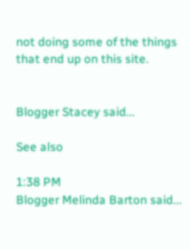not doing some of the things that end up on this site.


Blogger Stacey said...

See also

1:38 PM
Blogger Melinda Barton said...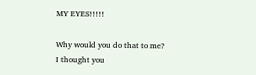MY EYES!!!!!

Why would you do that to me? I thought you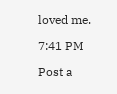loved me.

7:41 PM

Post a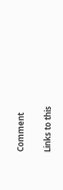Comment

Links to this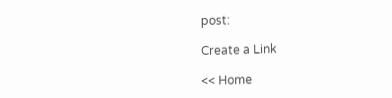post:

Create a Link

<< Home